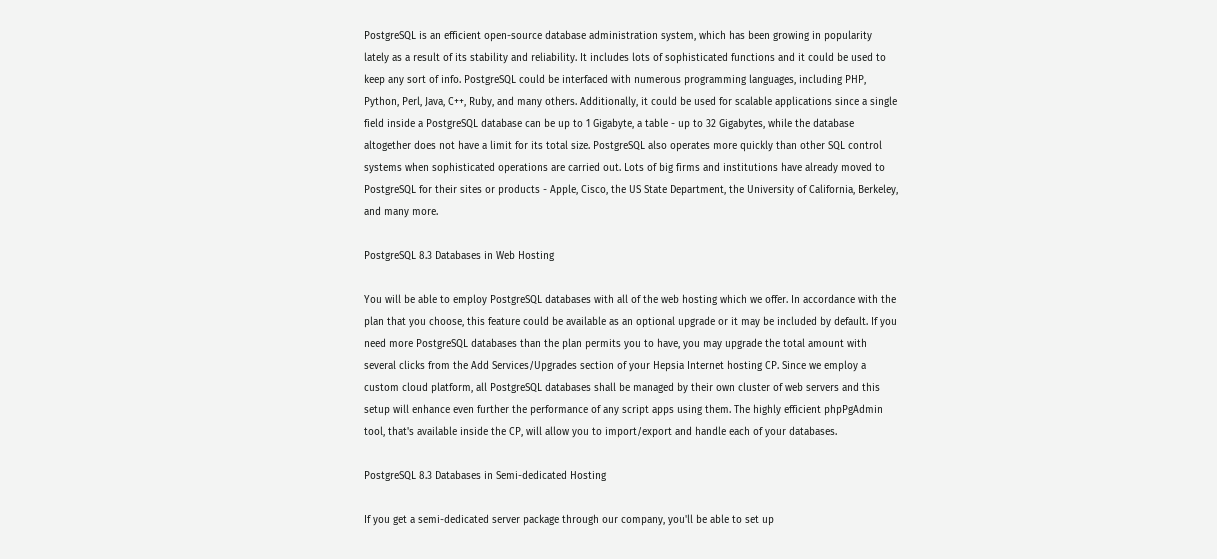PostgreSQL is an efficient open-source database administration system, which has been growing in popularity lately as a result of its stability and reliability. It includes lots of sophisticated functions and it could be used to keep any sort of info. PostgreSQL could be interfaced with numerous programming languages, including PHP, Python, Perl, Java, C++, Ruby, and many others. Additionally, it could be used for scalable applications since a single field inside a PostgreSQL database can be up to 1 Gigabyte, a table - up to 32 Gigabytes, while the database altogether does not have a limit for its total size. PostgreSQL also operates more quickly than other SQL control systems when sophisticated operations are carried out. Lots of big firms and institutions have already moved to PostgreSQL for their sites or products - Apple, Cisco, the US State Department, the University of California, Berkeley, and many more.

PostgreSQL 8.3 Databases in Web Hosting

You will be able to employ PostgreSQL databases with all of the web hosting which we offer. In accordance with the plan that you choose, this feature could be available as an optional upgrade or it may be included by default. If you need more PostgreSQL databases than the plan permits you to have, you may upgrade the total amount with several clicks from the Add Services/Upgrades section of your Hepsia Internet hosting CP. Since we employ a custom cloud platform, all PostgreSQL databases shall be managed by their own cluster of web servers and this setup will enhance even further the performance of any script apps using them. The highly efficient phpPgAdmin tool, that's available inside the CP, will allow you to import/export and handle each of your databases.

PostgreSQL 8.3 Databases in Semi-dedicated Hosting

If you get a semi-dedicated server package through our company, you'll be able to set up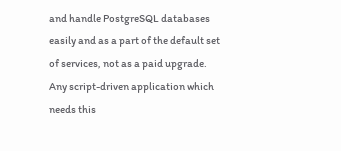and handle PostgreSQL databases easily and as a part of the default set of services, not as a paid upgrade. Any script-driven application which needs this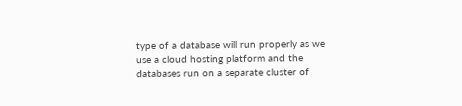type of a database will run properly as we use a cloud hosting platform and the databases run on a separate cluster of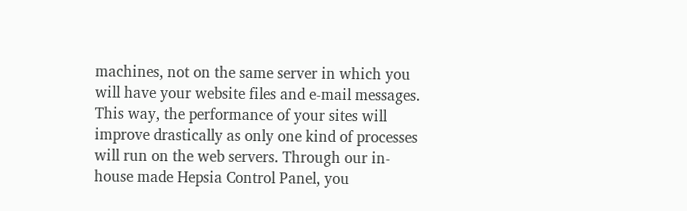machines, not on the same server in which you will have your website files and e-mail messages. This way, the performance of your sites will improve drastically as only one kind of processes will run on the web servers. Through our in-house made Hepsia Control Panel, you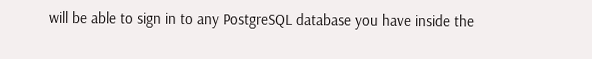will be able to sign in to any PostgreSQL database you have inside the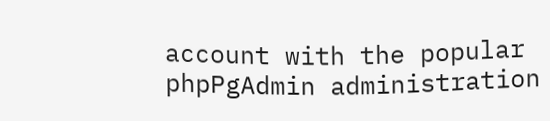account with the popular phpPgAdmin administration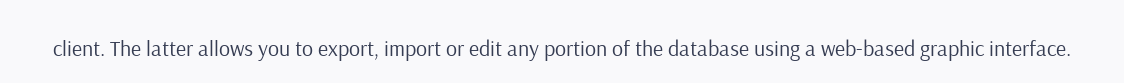client. The latter allows you to export, import or edit any portion of the database using a web-based graphic interface.